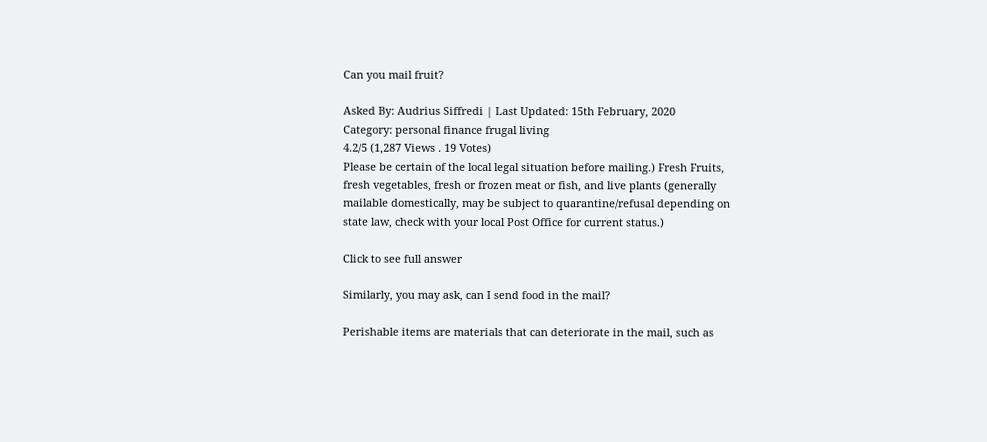Can you mail fruit?

Asked By: Audrius Siffredi | Last Updated: 15th February, 2020
Category: personal finance frugal living
4.2/5 (1,287 Views . 19 Votes)
Please be certain of the local legal situation before mailing.) Fresh Fruits, fresh vegetables, fresh or frozen meat or fish, and live plants (generally mailable domestically, may be subject to quarantine/refusal depending on state law, check with your local Post Office for current status.)

Click to see full answer

Similarly, you may ask, can I send food in the mail?

Perishable items are materials that can deteriorate in the mail, such as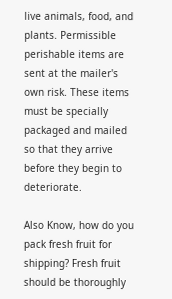live animals, food, and plants. Permissible perishable items are sent at the mailer's own risk. These items must be specially packaged and mailed so that they arrive before they begin to deteriorate.

Also Know, how do you pack fresh fruit for shipping? Fresh fruit should be thoroughly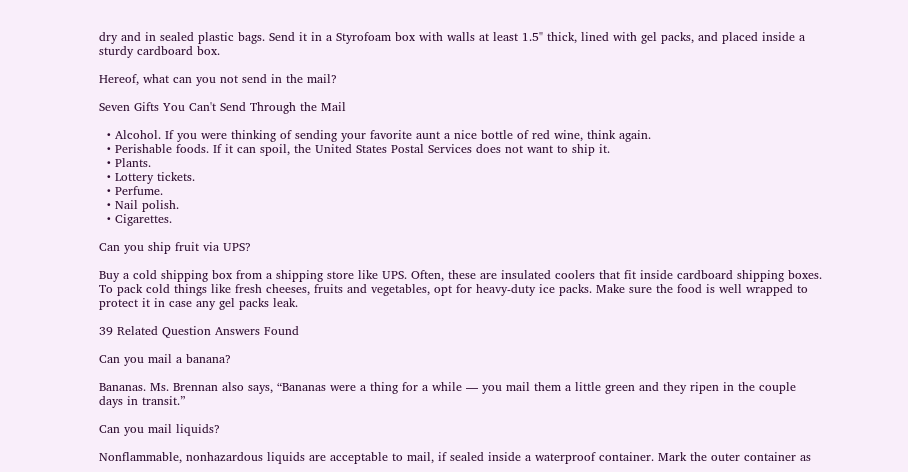dry and in sealed plastic bags. Send it in a Styrofoam box with walls at least 1.5" thick, lined with gel packs, and placed inside a sturdy cardboard box.

Hereof, what can you not send in the mail?

Seven Gifts You Can't Send Through the Mail

  • Alcohol. If you were thinking of sending your favorite aunt a nice bottle of red wine, think again.
  • Perishable foods. If it can spoil, the United States Postal Services does not want to ship it.
  • Plants.
  • Lottery tickets.
  • Perfume.
  • Nail polish.
  • Cigarettes.

Can you ship fruit via UPS?

Buy a cold shipping box from a shipping store like UPS. Often, these are insulated coolers that fit inside cardboard shipping boxes. To pack cold things like fresh cheeses, fruits and vegetables, opt for heavy-duty ice packs. Make sure the food is well wrapped to protect it in case any gel packs leak.

39 Related Question Answers Found

Can you mail a banana?

Bananas. Ms. Brennan also says, “Bananas were a thing for a while — you mail them a little green and they ripen in the couple days in transit.”

Can you mail liquids?

Nonflammable, nonhazardous liquids are acceptable to mail, if sealed inside a waterproof container. Mark the outer container as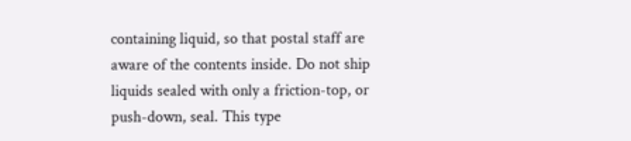containing liquid, so that postal staff are aware of the contents inside. Do not ship liquids sealed with only a friction-top, or push-down, seal. This type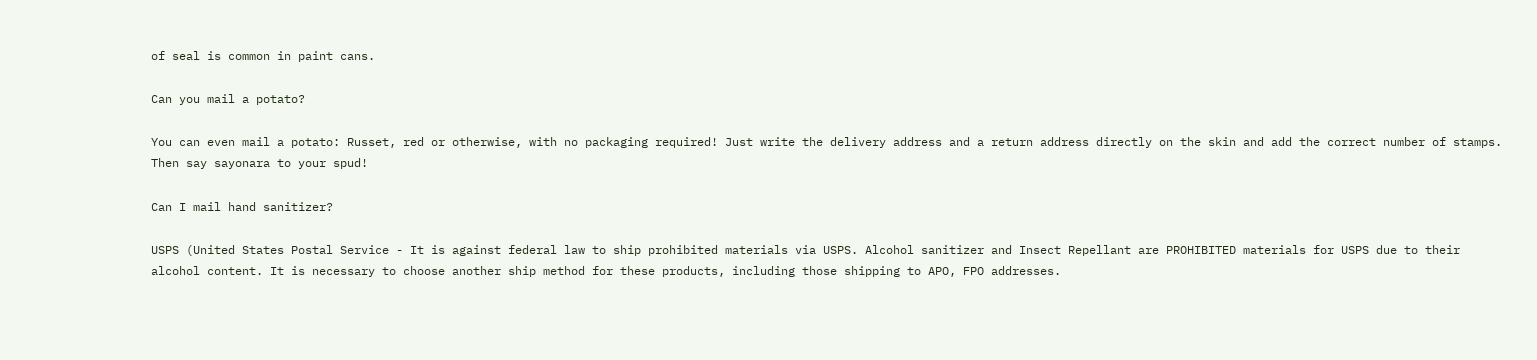of seal is common in paint cans.

Can you mail a potato?

You can even mail a potato: Russet, red or otherwise, with no packaging required! Just write the delivery address and a return address directly on the skin and add the correct number of stamps. Then say sayonara to your spud!

Can I mail hand sanitizer?

USPS (United States Postal Service - It is against federal law to ship prohibited materials via USPS. Alcohol sanitizer and Insect Repellant are PROHIBITED materials for USPS due to their alcohol content. It is necessary to choose another ship method for these products, including those shipping to APO, FPO addresses.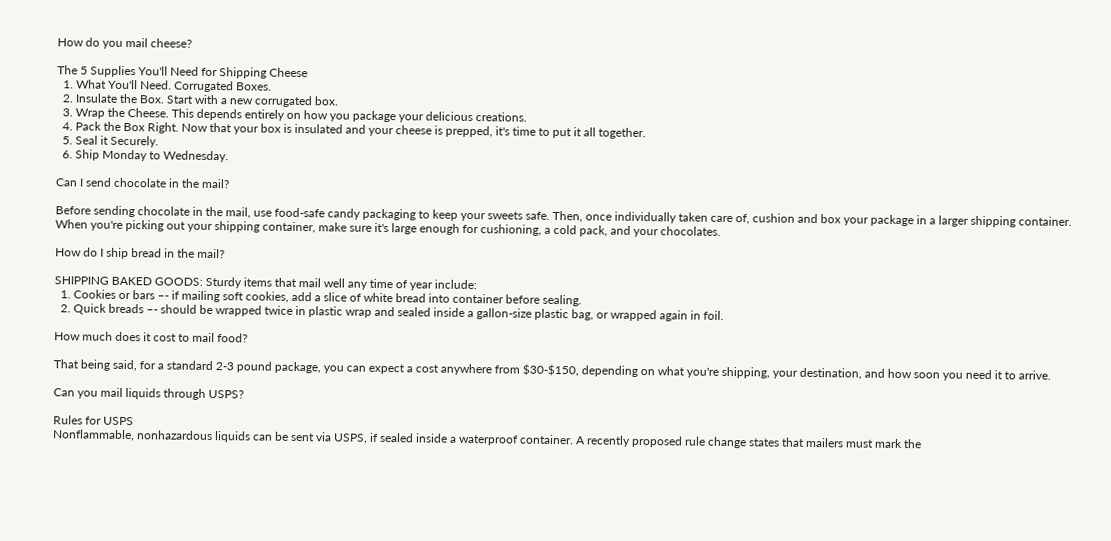How do you mail cheese?

The 5 Supplies You'll Need for Shipping Cheese
  1. What You'll Need. Corrugated Boxes.
  2. Insulate the Box. Start with a new corrugated box.
  3. Wrap the Cheese. This depends entirely on how you package your delicious creations.
  4. Pack the Box Right. Now that your box is insulated and your cheese is prepped, it's time to put it all together.
  5. Seal it Securely.
  6. Ship Monday to Wednesday.

Can I send chocolate in the mail?

Before sending chocolate in the mail, use food-safe candy packaging to keep your sweets safe. Then, once individually taken care of, cushion and box your package in a larger shipping container. When you're picking out your shipping container, make sure it's large enough for cushioning, a cold pack, and your chocolates.

How do I ship bread in the mail?

SHIPPING BAKED GOODS: Sturdy items that mail well any time of year include:
  1. Cookies or bars –- if mailing soft cookies, add a slice of white bread into container before sealing.
  2. Quick breads –- should be wrapped twice in plastic wrap and sealed inside a gallon-size plastic bag, or wrapped again in foil.

How much does it cost to mail food?

That being said, for a standard 2-3 pound package, you can expect a cost anywhere from $30-$150, depending on what you're shipping, your destination, and how soon you need it to arrive.

Can you mail liquids through USPS?

Rules for USPS
Nonflammable, nonhazardous liquids can be sent via USPS, if sealed inside a waterproof container. A recently proposed rule change states that mailers must mark the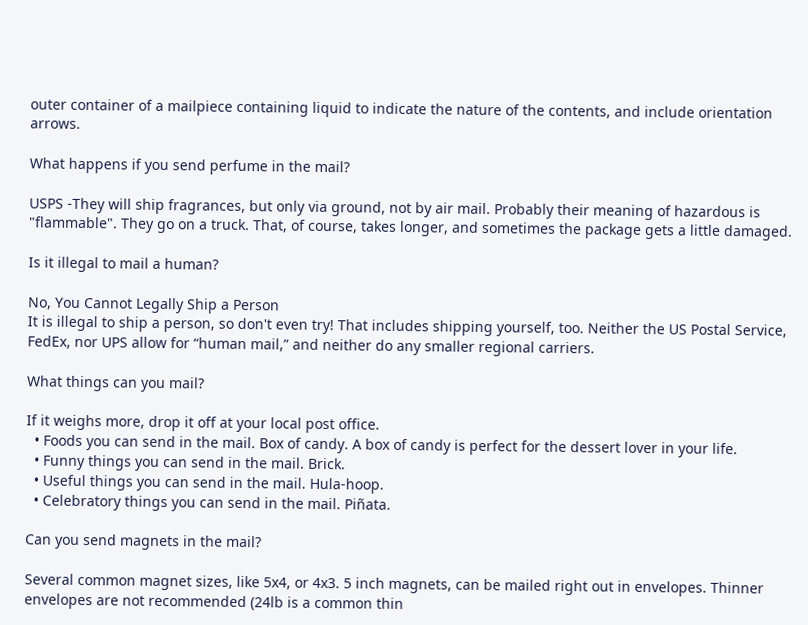outer container of a mailpiece containing liquid to indicate the nature of the contents, and include orientation arrows.

What happens if you send perfume in the mail?

USPS -They will ship fragrances, but only via ground, not by air mail. Probably their meaning of hazardous is "flammable". They go on a truck. That, of course, takes longer, and sometimes the package gets a little damaged.

Is it illegal to mail a human?

No, You Cannot Legally Ship a Person
It is illegal to ship a person, so don't even try! That includes shipping yourself, too. Neither the US Postal Service, FedEx, nor UPS allow for “human mail,” and neither do any smaller regional carriers.

What things can you mail?

If it weighs more, drop it off at your local post office.
  • Foods you can send in the mail. Box of candy. A box of candy is perfect for the dessert lover in your life.
  • Funny things you can send in the mail. Brick.
  • Useful things you can send in the mail. Hula-hoop.
  • Celebratory things you can send in the mail. Piñata.

Can you send magnets in the mail?

Several common magnet sizes, like 5x4, or 4x3. 5 inch magnets, can be mailed right out in envelopes. Thinner envelopes are not recommended (24lb is a common thin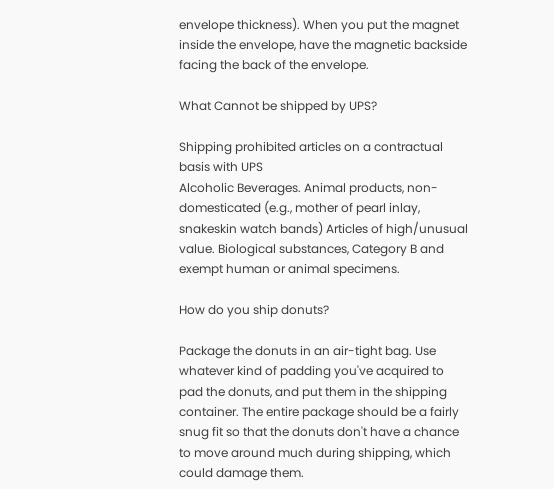envelope thickness). When you put the magnet inside the envelope, have the magnetic backside facing the back of the envelope.

What Cannot be shipped by UPS?

Shipping prohibited articles on a contractual basis with UPS
Alcoholic Beverages. Animal products, non-domesticated (e.g., mother of pearl inlay, snakeskin watch bands) Articles of high/unusual value. Biological substances, Category B and exempt human or animal specimens.

How do you ship donuts?

Package the donuts in an air-tight bag. Use whatever kind of padding you've acquired to pad the donuts, and put them in the shipping container. The entire package should be a fairly snug fit so that the donuts don't have a chance to move around much during shipping, which could damage them.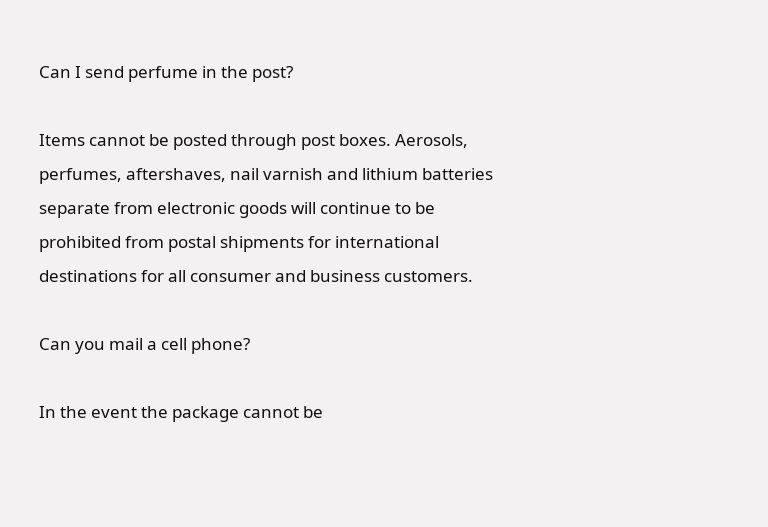Can I send perfume in the post?

Items cannot be posted through post boxes. Aerosols, perfumes, aftershaves, nail varnish and lithium batteries separate from electronic goods will continue to be prohibited from postal shipments for international destinations for all consumer and business customers.

Can you mail a cell phone?

In the event the package cannot be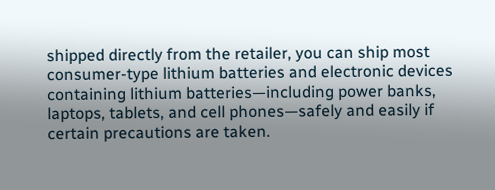shipped directly from the retailer, you can ship most consumer-type lithium batteries and electronic devices containing lithium batteries—including power banks, laptops, tablets, and cell phones—safely and easily if certain precautions are taken.